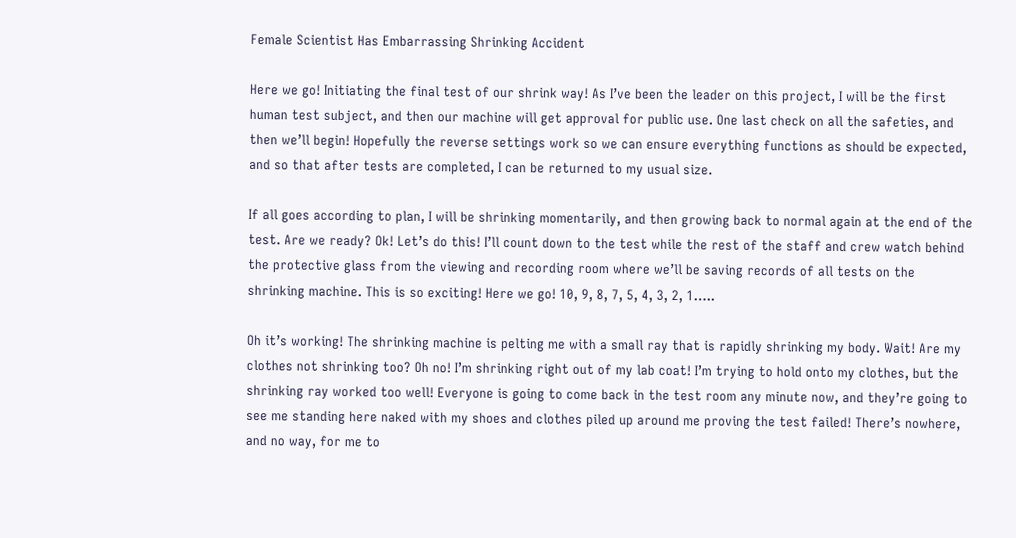Female Scientist Has Embarrassing Shrinking Accident

Here we go! Initiating the final test of our shrink way! As I’ve been the leader on this project, I will be the first human test subject, and then our machine will get approval for public use. One last check on all the safeties, and then we’ll begin! Hopefully the reverse settings work so we can ensure everything functions as should be expected, and so that after tests are completed, I can be returned to my usual size.

If all goes according to plan, I will be shrinking momentarily, and then growing back to normal again at the end of the test. Are we ready? Ok! Let’s do this! I’ll count down to the test while the rest of the staff and crew watch behind the protective glass from the viewing and recording room where we’ll be saving records of all tests on the shrinking machine. This is so exciting! Here we go! 10, 9, 8, 7, 5, 4, 3, 2, 1…..

Oh it’s working! The shrinking machine is pelting me with a small ray that is rapidly shrinking my body. Wait! Are my clothes not shrinking too? Oh no! I’m shrinking right out of my lab coat! I’m trying to hold onto my clothes, but the shrinking ray worked too well! Everyone is going to come back in the test room any minute now, and they’re going to see me standing here naked with my shoes and clothes piled up around me proving the test failed! There’s nowhere, and no way, for me to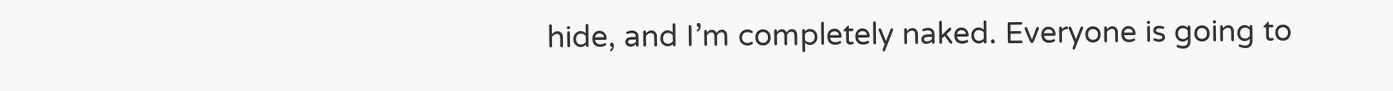hide, and I’m completely naked. Everyone is going to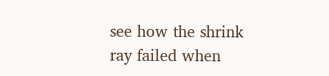see how the shrink ray failed when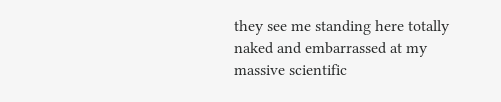they see me standing here totally naked and embarrassed at my massive scientific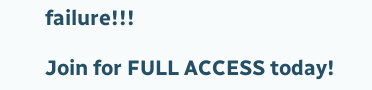failure!!!

Join for FULL ACCESS today!